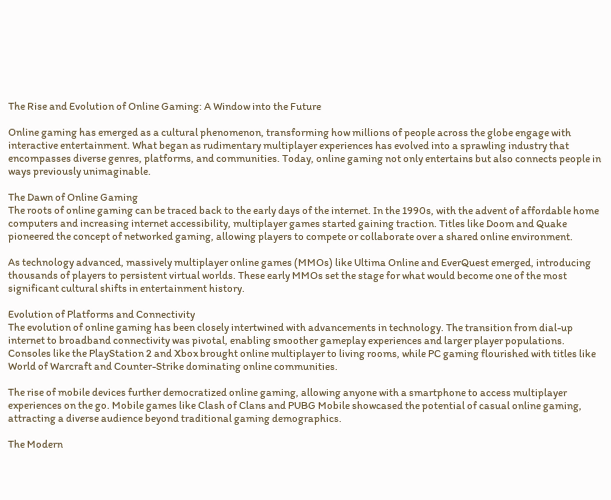The Rise and Evolution of Online Gaming: A Window into the Future

Online gaming has emerged as a cultural phenomenon, transforming how millions of people across the globe engage with interactive entertainment. What began as rudimentary multiplayer experiences has evolved into a sprawling industry that encompasses diverse genres, platforms, and communities. Today, online gaming not only entertains but also connects people in ways previously unimaginable.

The Dawn of Online Gaming
The roots of online gaming can be traced back to the early days of the internet. In the 1990s, with the advent of affordable home computers and increasing internet accessibility, multiplayer games started gaining traction. Titles like Doom and Quake pioneered the concept of networked gaming, allowing players to compete or collaborate over a shared online environment.

As technology advanced, massively multiplayer online games (MMOs) like Ultima Online and EverQuest emerged, introducing thousands of players to persistent virtual worlds. These early MMOs set the stage for what would become one of the most significant cultural shifts in entertainment history.

Evolution of Platforms and Connectivity
The evolution of online gaming has been closely intertwined with advancements in technology. The transition from dial-up internet to broadband connectivity was pivotal, enabling smoother gameplay experiences and larger player populations. Consoles like the PlayStation 2 and Xbox brought online multiplayer to living rooms, while PC gaming flourished with titles like World of Warcraft and Counter-Strike dominating online communities.

The rise of mobile devices further democratized online gaming, allowing anyone with a smartphone to access multiplayer experiences on the go. Mobile games like Clash of Clans and PUBG Mobile showcased the potential of casual online gaming, attracting a diverse audience beyond traditional gaming demographics.

The Modern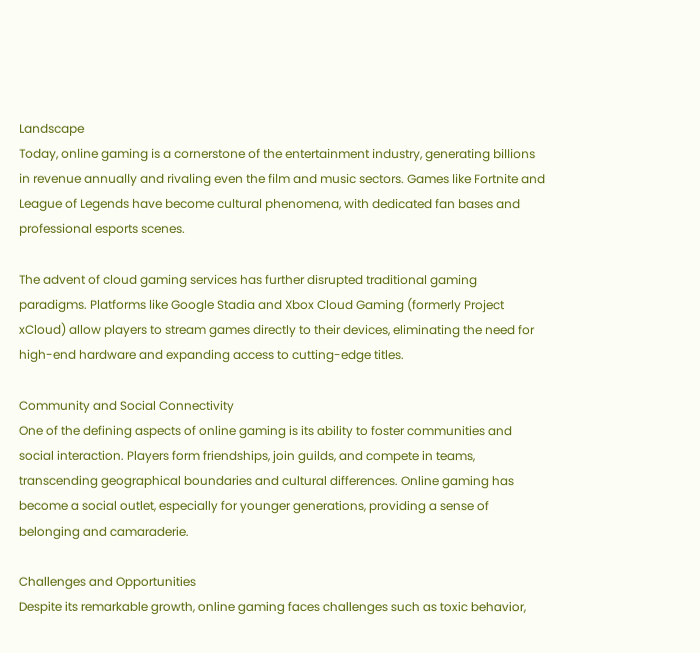Landscape
Today, online gaming is a cornerstone of the entertainment industry, generating billions in revenue annually and rivaling even the film and music sectors. Games like Fortnite and League of Legends have become cultural phenomena, with dedicated fan bases and professional esports scenes.

The advent of cloud gaming services has further disrupted traditional gaming paradigms. Platforms like Google Stadia and Xbox Cloud Gaming (formerly Project xCloud) allow players to stream games directly to their devices, eliminating the need for high-end hardware and expanding access to cutting-edge titles.

Community and Social Connectivity
One of the defining aspects of online gaming is its ability to foster communities and social interaction. Players form friendships, join guilds, and compete in teams, transcending geographical boundaries and cultural differences. Online gaming has become a social outlet, especially for younger generations, providing a sense of belonging and camaraderie.

Challenges and Opportunities
Despite its remarkable growth, online gaming faces challenges such as toxic behavior,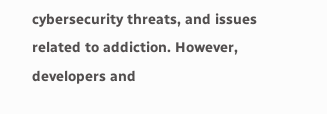cybersecurity threats, and issues related to addiction. However, developers and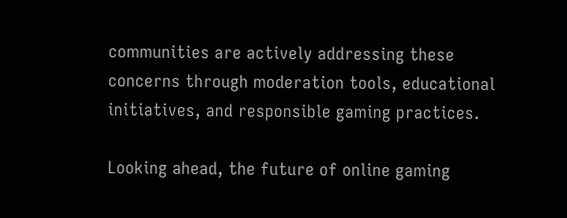communities are actively addressing these concerns through moderation tools, educational initiatives, and responsible gaming practices.

Looking ahead, the future of online gaming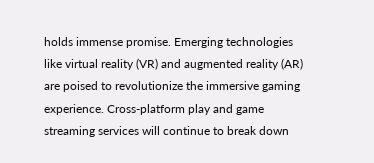holds immense promise. Emerging technologies like virtual reality (VR) and augmented reality (AR) are poised to revolutionize the immersive gaming experience. Cross-platform play and game streaming services will continue to break down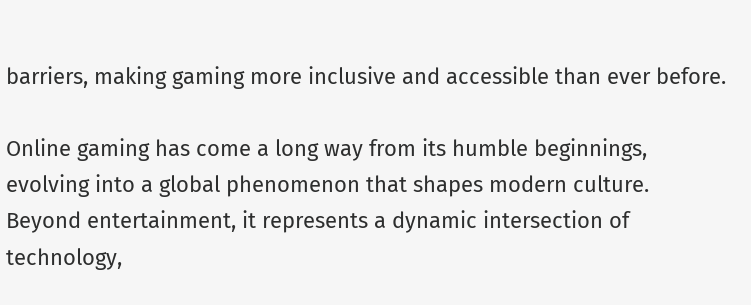barriers, making gaming more inclusive and accessible than ever before.

Online gaming has come a long way from its humble beginnings, evolving into a global phenomenon that shapes modern culture. Beyond entertainment, it represents a dynamic intersection of technology,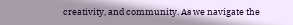creativity, and community. As we navigate the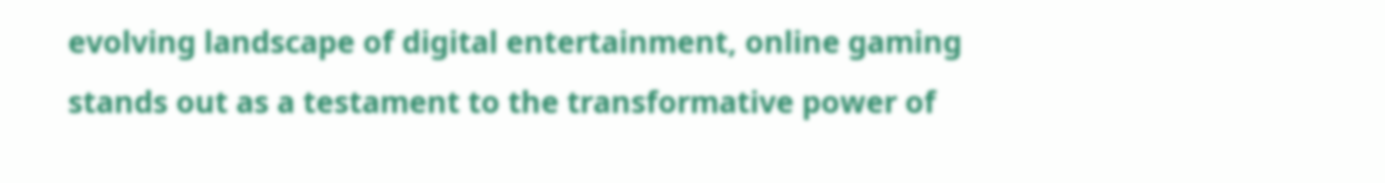evolving landscape of digital entertainment, online gaming stands out as a testament to the transformative power of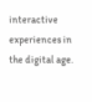interactive experiences in the digital age.